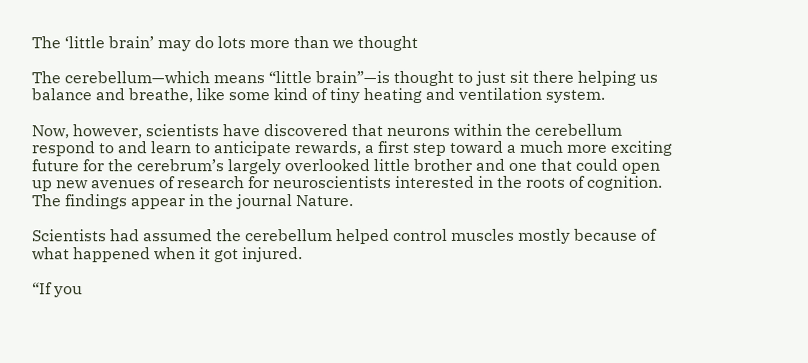The ‘little brain’ may do lots more than we thought

The cerebellum—which means “little brain”—is thought to just sit there helping us balance and breathe, like some kind of tiny heating and ventilation system.

Now, however, scientists have discovered that neurons within the cerebellum respond to and learn to anticipate rewards, a first step toward a much more exciting future for the cerebrum’s largely overlooked little brother and one that could open up new avenues of research for neuroscientists interested in the roots of cognition. The findings appear in the journal Nature.

Scientists had assumed the cerebellum helped control muscles mostly because of what happened when it got injured.

“If you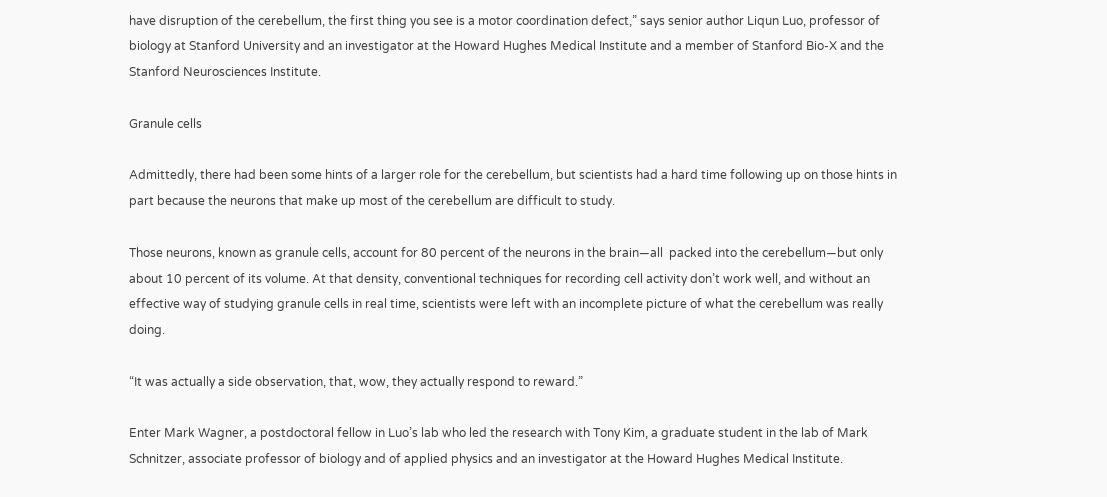have disruption of the cerebellum, the first thing you see is a motor coordination defect,” says senior author Liqun Luo, professor of biology at Stanford University and an investigator at the Howard Hughes Medical Institute and a member of Stanford Bio-X and the Stanford Neurosciences Institute.

Granule cells

Admittedly, there had been some hints of a larger role for the cerebellum, but scientists had a hard time following up on those hints in part because the neurons that make up most of the cerebellum are difficult to study.

Those neurons, known as granule cells, account for 80 percent of the neurons in the brain—all  packed into the cerebellum—but only about 10 percent of its volume. At that density, conventional techniques for recording cell activity don’t work well, and without an effective way of studying granule cells in real time, scientists were left with an incomplete picture of what the cerebellum was really doing.

“It was actually a side observation, that, wow, they actually respond to reward.”

Enter Mark Wagner, a postdoctoral fellow in Luo’s lab who led the research with Tony Kim, a graduate student in the lab of Mark Schnitzer, associate professor of biology and of applied physics and an investigator at the Howard Hughes Medical Institute.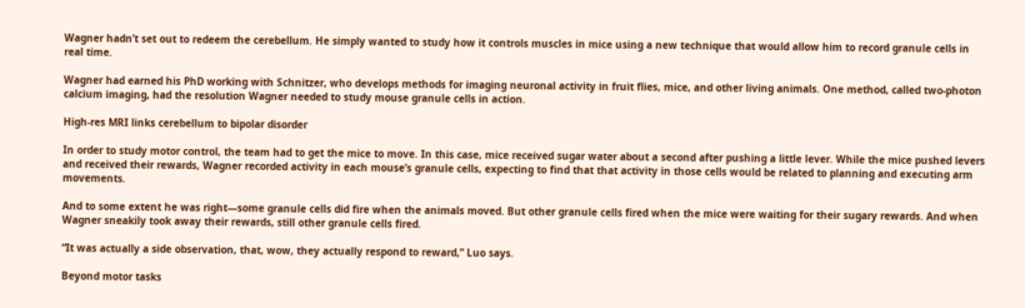Wagner hadn’t set out to redeem the cerebellum. He simply wanted to study how it controls muscles in mice using a new technique that would allow him to record granule cells in real time.

Wagner had earned his PhD working with Schnitzer, who develops methods for imaging neuronal activity in fruit flies, mice, and other living animals. One method, called two-photon calcium imaging, had the resolution Wagner needed to study mouse granule cells in action.

High-res MRI links cerebellum to bipolar disorder

In order to study motor control, the team had to get the mice to move. In this case, mice received sugar water about a second after pushing a little lever. While the mice pushed levers and received their rewards, Wagner recorded activity in each mouse’s granule cells, expecting to find that that activity in those cells would be related to planning and executing arm movements.

And to some extent he was right—some granule cells did fire when the animals moved. But other granule cells fired when the mice were waiting for their sugary rewards. And when Wagner sneakily took away their rewards, still other granule cells fired.

“It was actually a side observation, that, wow, they actually respond to reward,” Luo says.

Beyond motor tasks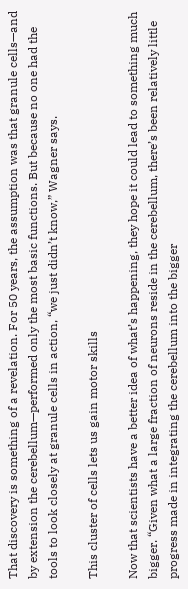That discovery is something of a revelation. For 50 years, the assumption was that granule cells—and by extension the cerebellum—performed only the most basic functions. But because no one had the tools to look closely at granule cells in action, “we just didn’t know,” Wagner says.

This cluster of cells lets us gain motor skills

Now that scientists have a better idea of what’s happening, they hope it could lead to something much bigger. “Given what a large fraction of neurons reside in the cerebellum, there’s been relatively little progress made in integrating the cerebellum into the bigger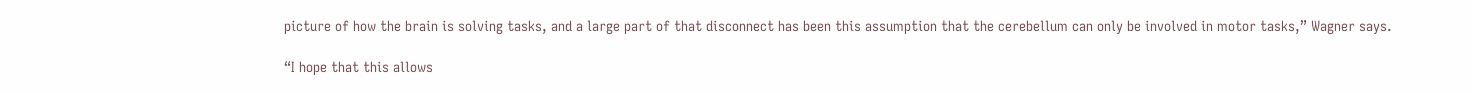picture of how the brain is solving tasks, and a large part of that disconnect has been this assumption that the cerebellum can only be involved in motor tasks,” Wagner says.

“I hope that this allows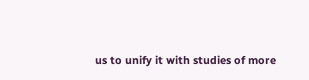us to unify it with studies of more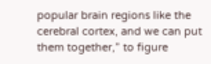popular brain regions like the cerebral cortex, and we can put them together,” to figure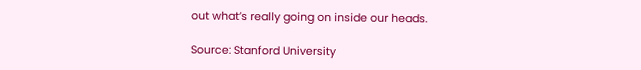out what’s really going on inside our heads.

Source: Stanford University